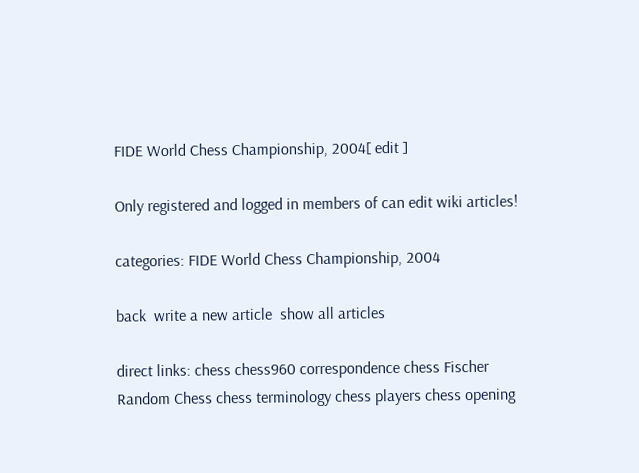FIDE World Chess Championship, 2004[ edit ]

Only registered and logged in members of can edit wiki articles!

categories: FIDE World Chess Championship, 2004

back  write a new article  show all articles

direct links: chess chess960 correspondence chess Fischer Random Chess chess terminology chess players chess opening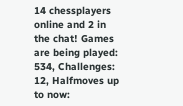14 chessplayers online and 2 in the chat! Games are being played: 534, Challenges: 12, Halfmoves up to now: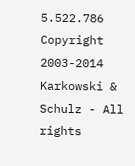5.522.786
Copyright 2003-2014 Karkowski & Schulz - All rights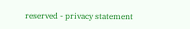reserved - privacy statement